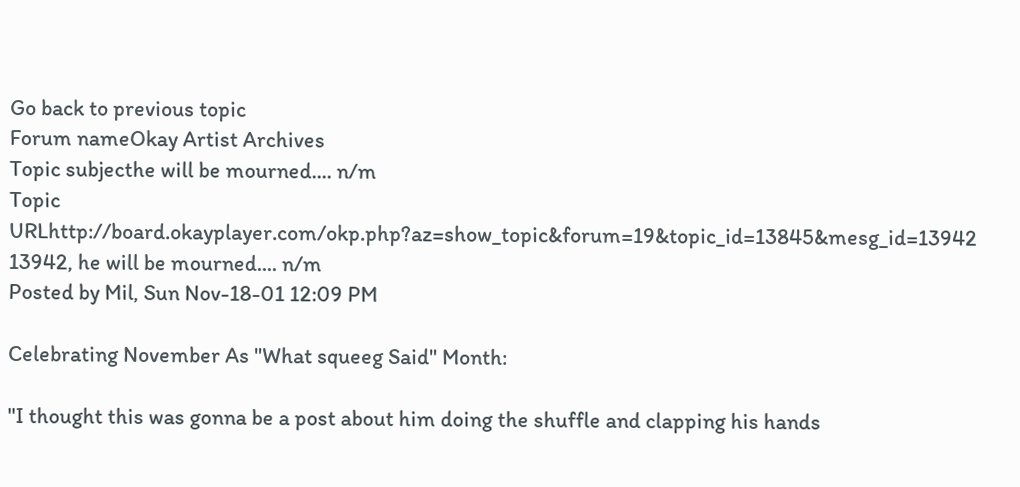Go back to previous topic
Forum nameOkay Artist Archives
Topic subjecthe will be mourned.... n/m
Topic URLhttp://board.okayplayer.com/okp.php?az=show_topic&forum=19&topic_id=13845&mesg_id=13942
13942, he will be mourned.... n/m
Posted by Mil, Sun Nov-18-01 12:09 PM

Celebrating November As "What squeeg Said" Month:

"I thought this was gonna be a post about him doing the shuffle and clapping his hands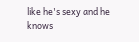like he's sexy and he knows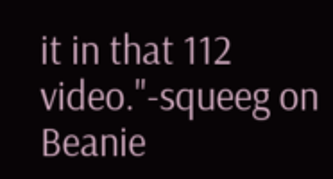it in that 112 video."-squeeg on Beanie